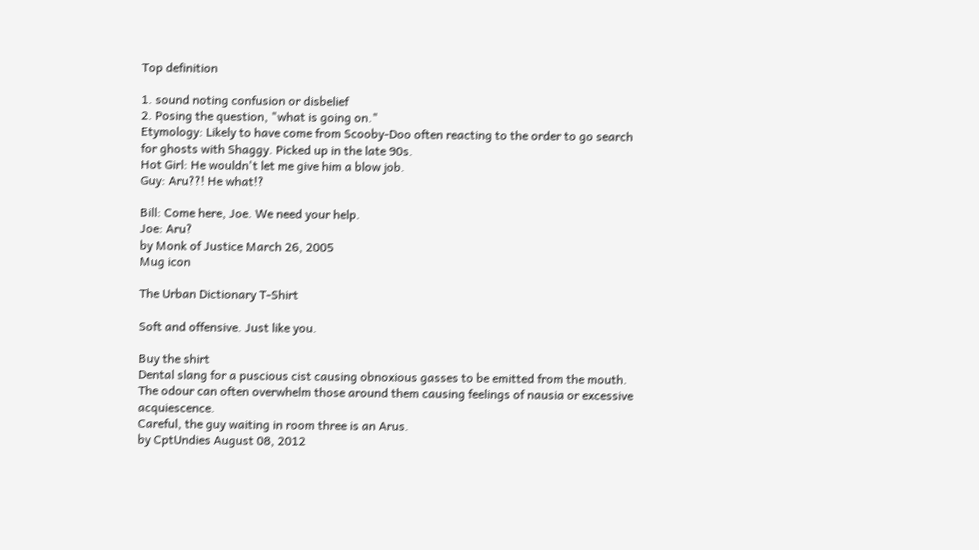Top definition

1. sound noting confusion or disbelief
2. Posing the question, "what is going on."
Etymology: Likely to have come from Scooby-Doo often reacting to the order to go search for ghosts with Shaggy. Picked up in the late 90s.
Hot Girl: He wouldn't let me give him a blow job.
Guy: Aru??! He what!?

Bill: Come here, Joe. We need your help.
Joe: Aru?
by Monk of Justice March 26, 2005
Mug icon

The Urban Dictionary T-Shirt

Soft and offensive. Just like you.

Buy the shirt
Dental slang for a puscious cist causing obnoxious gasses to be emitted from the mouth. The odour can often overwhelm those around them causing feelings of nausia or excessive acquiescence.
Careful, the guy waiting in room three is an Arus.
by CptUndies August 08, 2012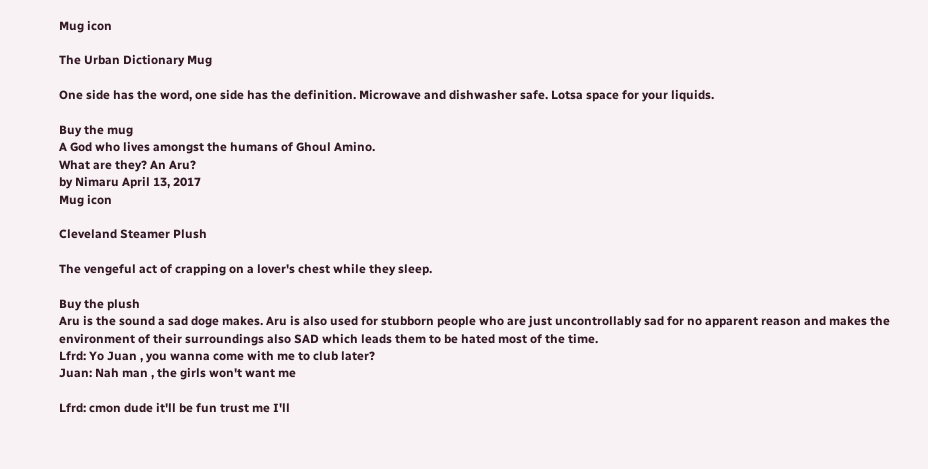Mug icon

The Urban Dictionary Mug

One side has the word, one side has the definition. Microwave and dishwasher safe. Lotsa space for your liquids.

Buy the mug
A God who lives amongst the humans of Ghoul Amino.
What are they? An Aru?
by Nimaru April 13, 2017
Mug icon

Cleveland Steamer Plush

The vengeful act of crapping on a lover's chest while they sleep.

Buy the plush
Aru is the sound a sad doge makes. Aru is also used for stubborn people who are just uncontrollably sad for no apparent reason and makes the environment of their surroundings also SAD which leads them to be hated most of the time.
Lfrd: Yo Juan , you wanna come with me to club later?
Juan: Nah man , the girls won't want me

Lfrd: cmon dude it'll be fun trust me I'll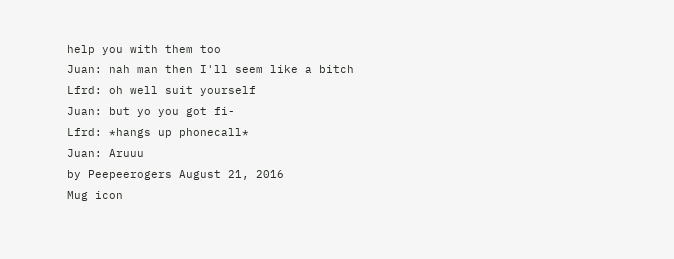help you with them too
Juan: nah man then I'll seem like a bitch
Lfrd: oh well suit yourself
Juan: but yo you got fi-
Lfrd: *hangs up phonecall*
Juan: Aruuu
by Peepeerogers August 21, 2016
Mug icon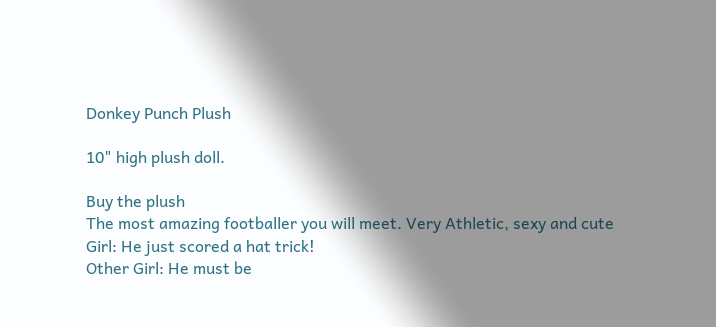Donkey Punch Plush

10" high plush doll.

Buy the plush
The most amazing footballer you will meet. Very Athletic, sexy and cute
Girl: He just scored a hat trick!
Other Girl: He must be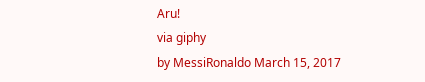Aru!
via giphy
by MessiRonaldo March 15, 2017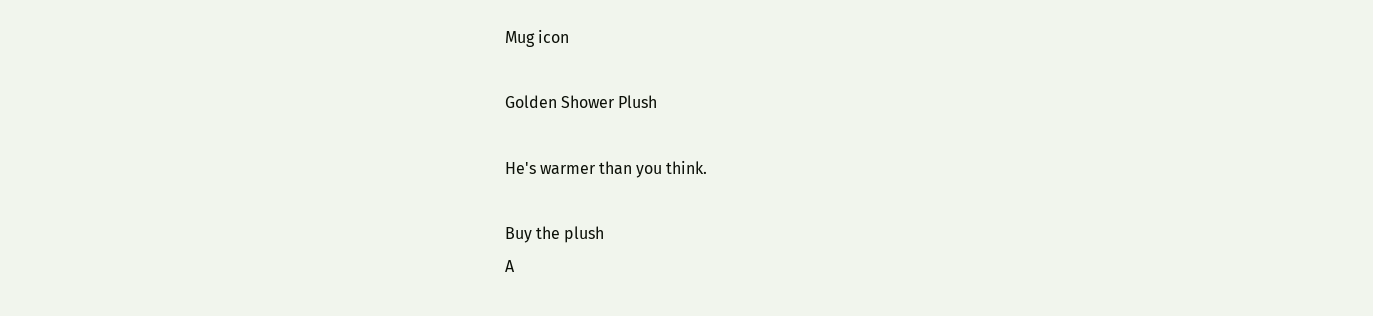Mug icon

Golden Shower Plush

He's warmer than you think.

Buy the plush
A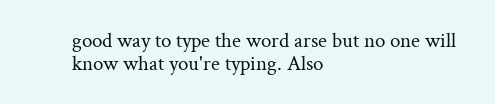good way to type the word arse but no one will know what you're typing. Also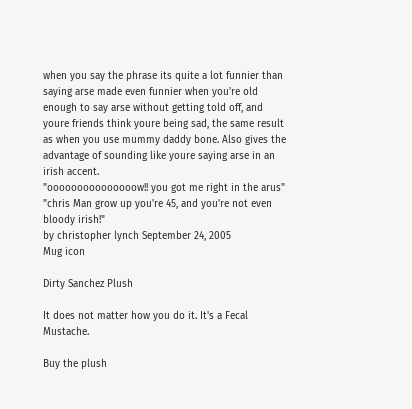when you say the phrase its quite a lot funnier than saying arse made even funnier when you're old enough to say arse without getting told off, and youre friends think youre being sad, the same result as when you use mummy daddy bone. Also gives the advantage of sounding like youre saying arse in an irish accent.
"ooooooooooooooow!! you got me right in the arus"
"chris Man grow up you're 45, and you're not even bloody irish!"
by christopher lynch September 24, 2005
Mug icon

Dirty Sanchez Plush

It does not matter how you do it. It's a Fecal Mustache.

Buy the plush